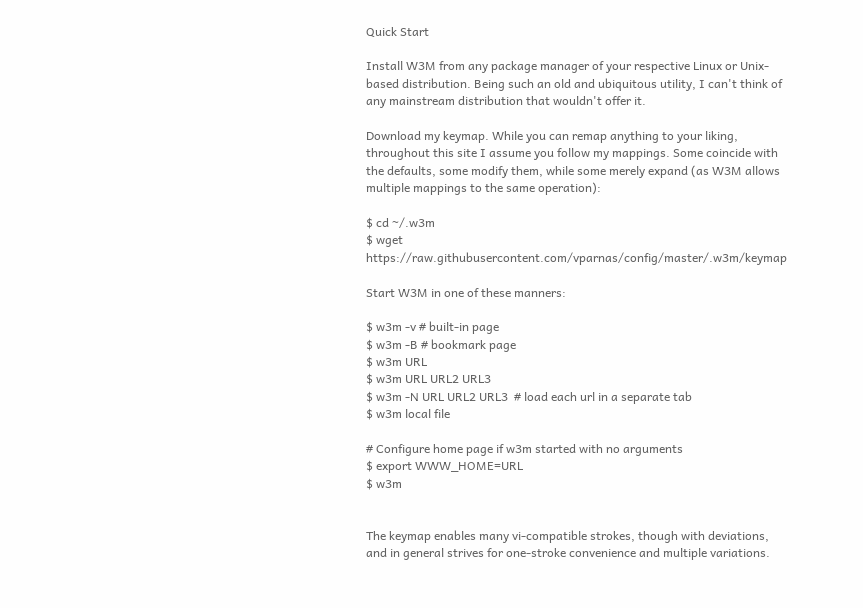Quick Start

Install W3M from any package manager of your respective Linux or Unix-based distribution. Being such an old and ubiquitous utility, I can't think of any mainstream distribution that wouldn't offer it.

Download my keymap. While you can remap anything to your liking, throughout this site I assume you follow my mappings. Some coincide with the defaults, some modify them, while some merely expand (as W3M allows multiple mappings to the same operation):

$ cd ~/.w3m
$ wget https://raw.githubusercontent.com/vparnas/config/master/.w3m/keymap

Start W3M in one of these manners:

$ w3m -v # built-in page
$ w3m -B # bookmark page
$ w3m URL
$ w3m URL URL2 URL3
$ w3m -N URL URL2 URL3  # load each url in a separate tab
$ w3m local file

# Configure home page if w3m started with no arguments
$ export WWW_HOME=URL
$ w3m


The keymap enables many vi-compatible strokes, though with deviations, and in general strives for one-stroke convenience and multiple variations.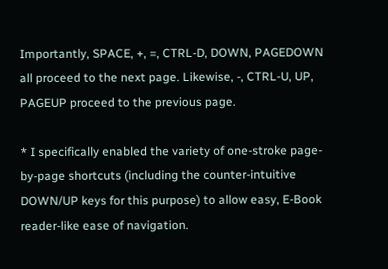Importantly, SPACE, +, =, CTRL-D, DOWN, PAGEDOWN all proceed to the next page. Likewise, -, CTRL-U, UP, PAGEUP proceed to the previous page.

* I specifically enabled the variety of one-stroke page-by-page shortcuts (including the counter-intuitive DOWN/UP keys for this purpose) to allow easy, E-Book reader-like ease of navigation.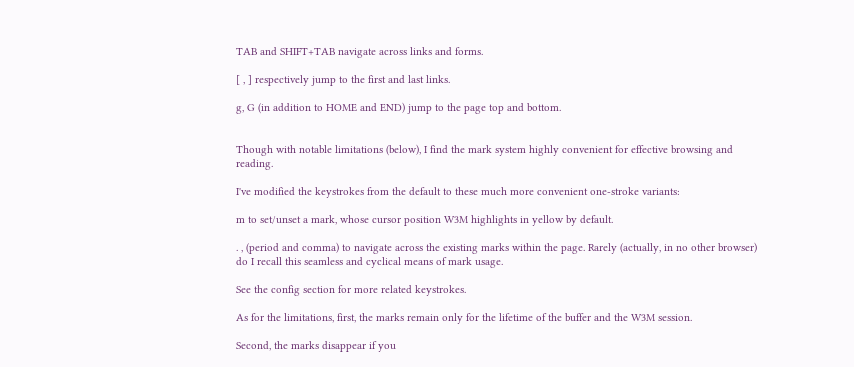TAB and SHIFT+TAB navigate across links and forms.

[ , ] respectively jump to the first and last links.

g, G (in addition to HOME and END) jump to the page top and bottom.


Though with notable limitations (below), I find the mark system highly convenient for effective browsing and reading.

I've modified the keystrokes from the default to these much more convenient one-stroke variants:

m to set/unset a mark, whose cursor position W3M highlights in yellow by default.

. , (period and comma) to navigate across the existing marks within the page. Rarely (actually, in no other browser) do I recall this seamless and cyclical means of mark usage.

See the config section for more related keystrokes.

As for the limitations, first, the marks remain only for the lifetime of the buffer and the W3M session.

Second, the marks disappear if you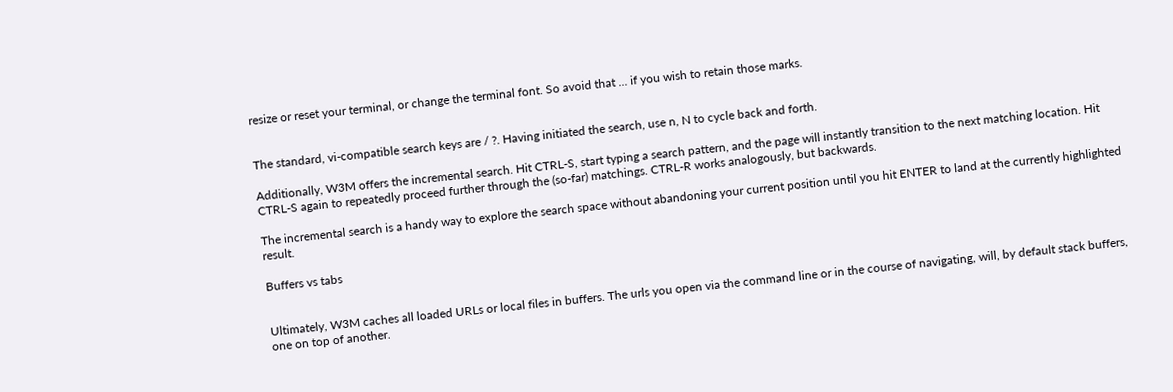resize or reset your terminal, or change the terminal font. So avoid that ... if you wish to retain those marks.


The standard, vi-compatible search keys are / ?. Having initiated the search, use n, N to cycle back and forth.

Additionally, W3M offers the incremental search. Hit CTRL-S, start typing a search pattern, and the page will instantly transition to the next matching location. Hit CTRL-S again to repeatedly proceed further through the (so-far) matchings. CTRL-R works analogously, but backwards.

The incremental search is a handy way to explore the search space without abandoning your current position until you hit ENTER to land at the currently highlighted result.

Buffers vs tabs


Ultimately, W3M caches all loaded URLs or local files in buffers. The urls you open via the command line or in the course of navigating, will, by default stack buffers, one on top of another.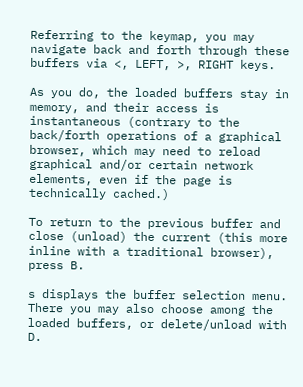Referring to the keymap, you may navigate back and forth through these buffers via <, LEFT, >, RIGHT keys.

As you do, the loaded buffers stay in memory, and their access is instantaneous (contrary to the back/forth operations of a graphical browser, which may need to reload graphical and/or certain network elements, even if the page is technically cached.)

To return to the previous buffer and close (unload) the current (this more inline with a traditional browser), press B.

s displays the buffer selection menu. There you may also choose among the loaded buffers, or delete/unload with D.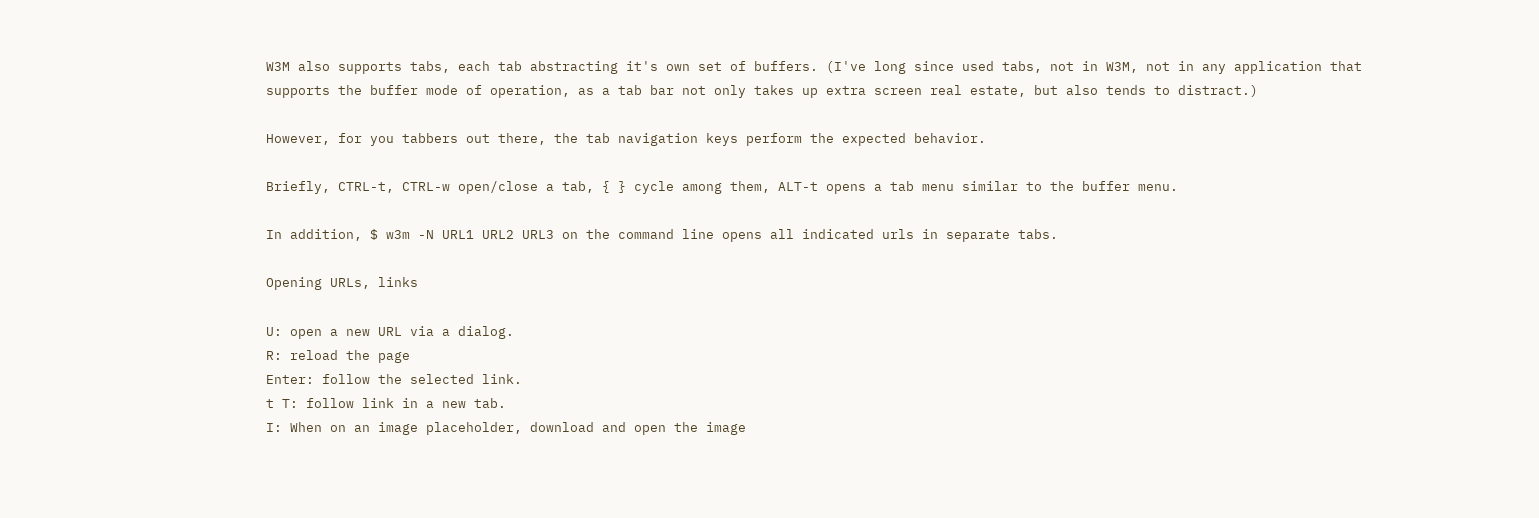W3M also supports tabs, each tab abstracting it's own set of buffers. (I've long since used tabs, not in W3M, not in any application that supports the buffer mode of operation, as a tab bar not only takes up extra screen real estate, but also tends to distract.)

However, for you tabbers out there, the tab navigation keys perform the expected behavior.

Briefly, CTRL-t, CTRL-w open/close a tab, { } cycle among them, ALT-t opens a tab menu similar to the buffer menu.

In addition, $ w3m -N URL1 URL2 URL3 on the command line opens all indicated urls in separate tabs.

Opening URLs, links

U: open a new URL via a dialog.
R: reload the page
Enter: follow the selected link.
t T: follow link in a new tab.
I: When on an image placeholder, download and open the image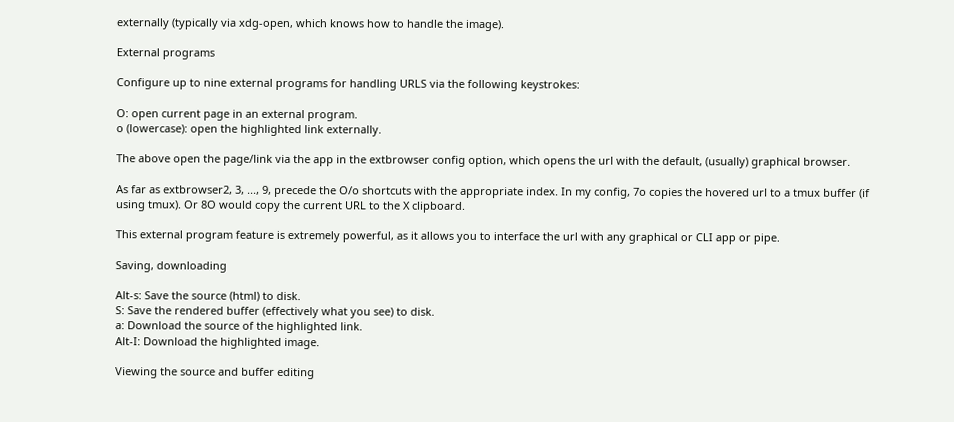externally (typically via xdg-open, which knows how to handle the image).

External programs

Configure up to nine external programs for handling URLS via the following keystrokes:

O: open current page in an external program.
o (lowercase): open the highlighted link externally.

The above open the page/link via the app in the extbrowser config option, which opens the url with the default, (usually) graphical browser.

As far as extbrowser2, 3, ..., 9, precede the O/o shortcuts with the appropriate index. In my config, 7o copies the hovered url to a tmux buffer (if using tmux). Or 8O would copy the current URL to the X clipboard.

This external program feature is extremely powerful, as it allows you to interface the url with any graphical or CLI app or pipe.

Saving, downloading

Alt-s: Save the source (html) to disk.
S: Save the rendered buffer (effectively what you see) to disk.
a: Download the source of the highlighted link.
Alt-I: Download the highlighted image.

Viewing the source and buffer editing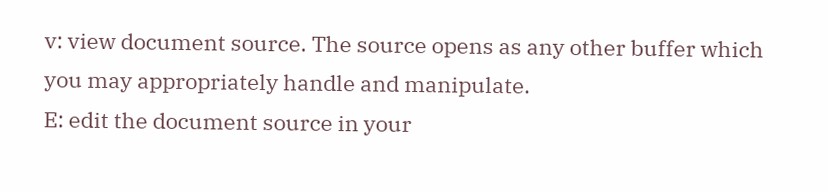v: view document source. The source opens as any other buffer which you may appropriately handle and manipulate.
E: edit the document source in your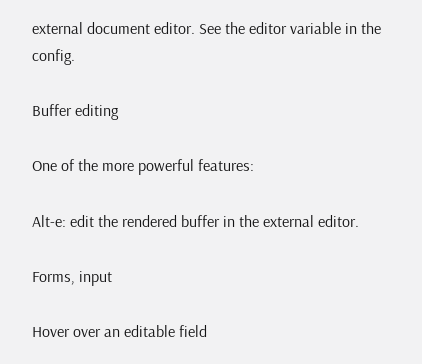external document editor. See the editor variable in the config.

Buffer editing

One of the more powerful features:

Alt-e: edit the rendered buffer in the external editor.

Forms, input

Hover over an editable field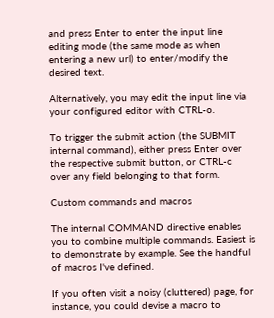and press Enter to enter the input line editing mode (the same mode as when entering a new url) to enter/modify the desired text.

Alternatively, you may edit the input line via your configured editor with CTRL-o.

To trigger the submit action (the SUBMIT internal command), either press Enter over the respective submit button, or CTRL-c over any field belonging to that form.

Custom commands and macros

The internal COMMAND directive enables you to combine multiple commands. Easiest is to demonstrate by example. See the handful of macros I've defined.

If you often visit a noisy (cluttered) page, for instance, you could devise a macro to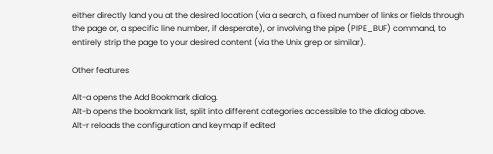either directly land you at the desired location (via a search, a fixed number of links or fields through the page or, a specific line number, if desperate), or involving the pipe (PIPE_BUF) command, to entirely strip the page to your desired content (via the Unix grep or similar).

Other features

Alt-a opens the Add Bookmark dialog.
Alt-b opens the bookmark list, split into different categories accessible to the dialog above.
Alt-r reloads the configuration and keymap if edited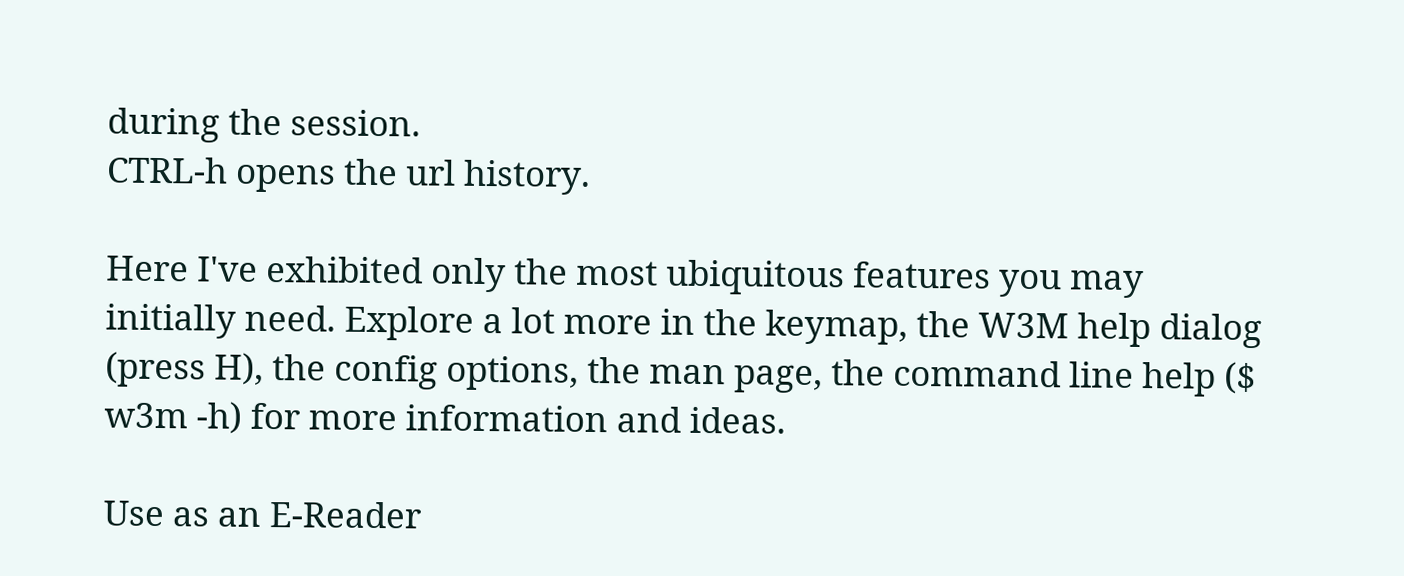during the session.
CTRL-h opens the url history.

Here I've exhibited only the most ubiquitous features you may initially need. Explore a lot more in the keymap, the W3M help dialog (press H), the config options, the man page, the command line help ($ w3m -h) for more information and ideas.

Use as an E-Reader